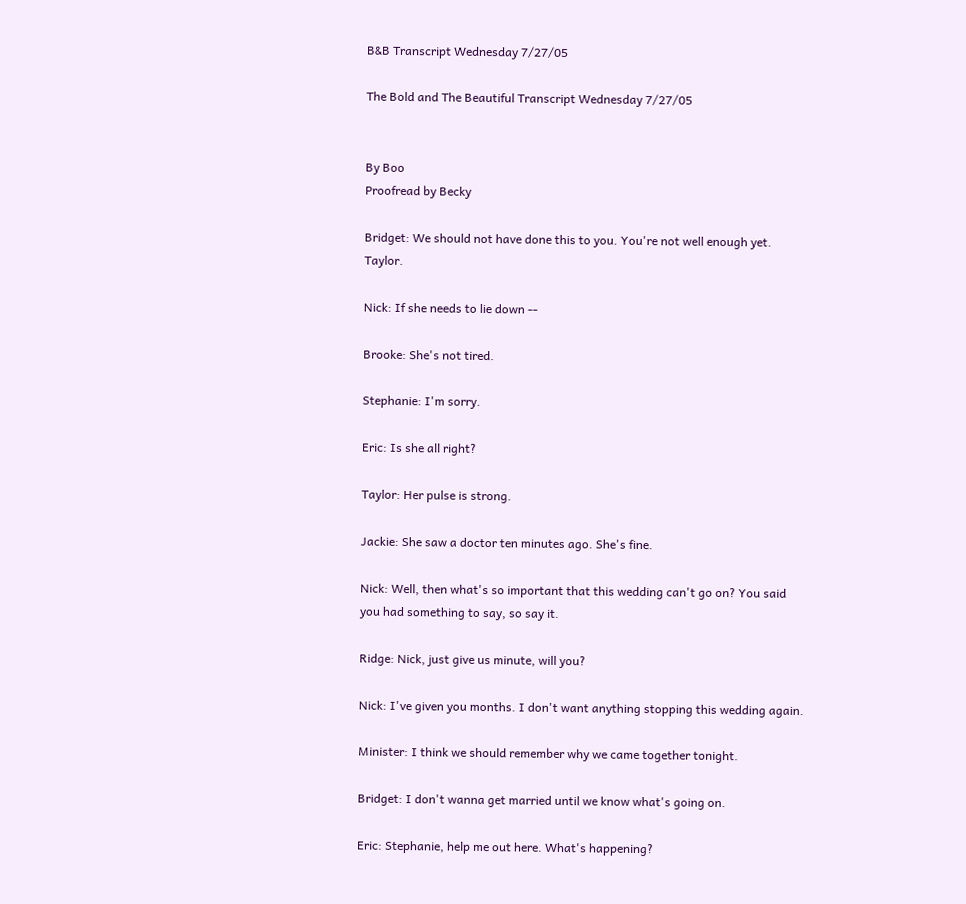B&B Transcript Wednesday 7/27/05

The Bold and The Beautiful Transcript Wednesday 7/27/05


By Boo
Proofread by Becky

Bridget: We should not have done this to you. You're not well enough yet. Taylor.

Nick: If she needs to lie down --

Brooke: She's not tired.

Stephanie: I'm sorry.

Eric: Is she all right?

Taylor: Her pulse is strong.

Jackie: She saw a doctor ten minutes ago. She's fine.

Nick: Well, then what's so important that this wedding can't go on? You said you had something to say, so say it.

Ridge: Nick, just give us minute, will you?

Nick: I've given you months. I don't want anything stopping this wedding again.

Minister: I think we should remember why we came together tonight.

Bridget: I don't wanna get married until we know what's going on.

Eric: Stephanie, help me out here. What's happening?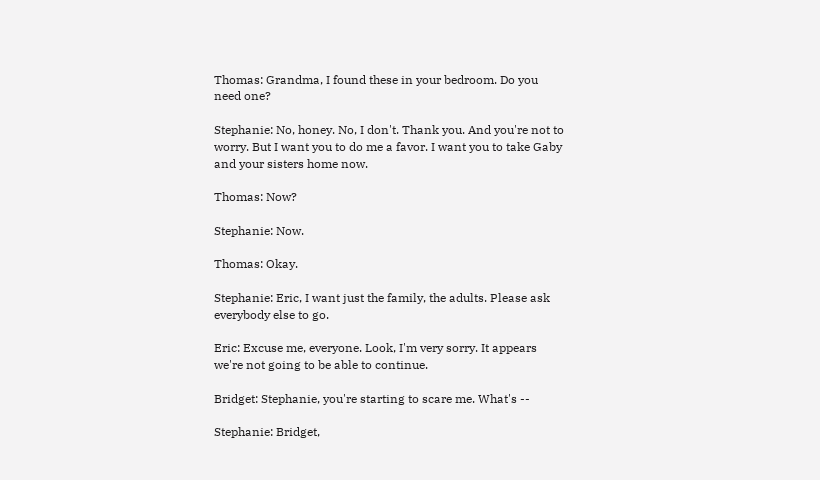Thomas: Grandma, I found these in your bedroom. Do you need one?

Stephanie: No, honey. No, I don't. Thank you. And you're not to worry. But I want you to do me a favor. I want you to take Gaby and your sisters home now.

Thomas: Now?

Stephanie: Now.

Thomas: Okay.

Stephanie: Eric, I want just the family, the adults. Please ask everybody else to go.

Eric: Excuse me, everyone. Look, I'm very sorry. It appears we're not going to be able to continue.

Bridget: Stephanie, you're starting to scare me. What's --

Stephanie: Bridget,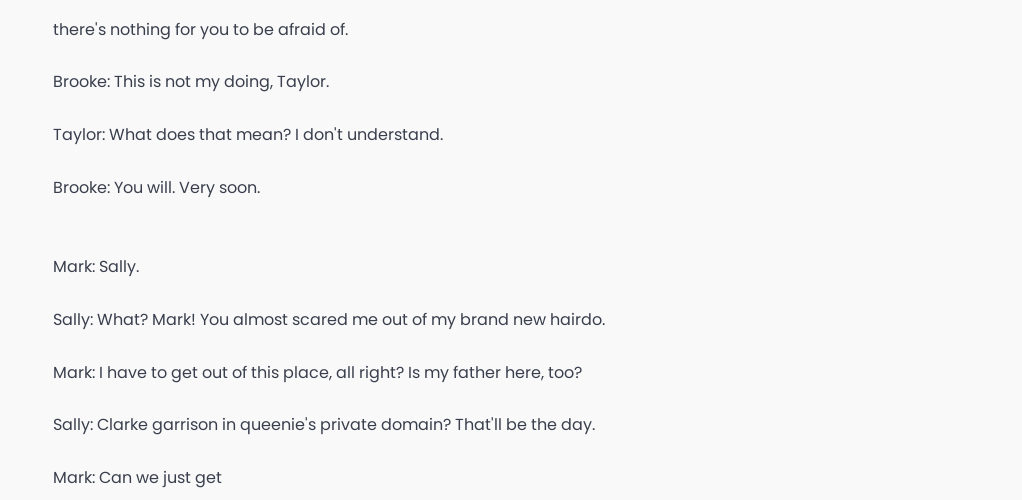there's nothing for you to be afraid of.

Brooke: This is not my doing, Taylor.

Taylor: What does that mean? I don't understand.

Brooke: You will. Very soon.


Mark: Sally.

Sally: What? Mark! You almost scared me out of my brand new hairdo.

Mark: I have to get out of this place, all right? Is my father here, too?

Sally: Clarke garrison in queenie's private domain? That'll be the day.

Mark: Can we just get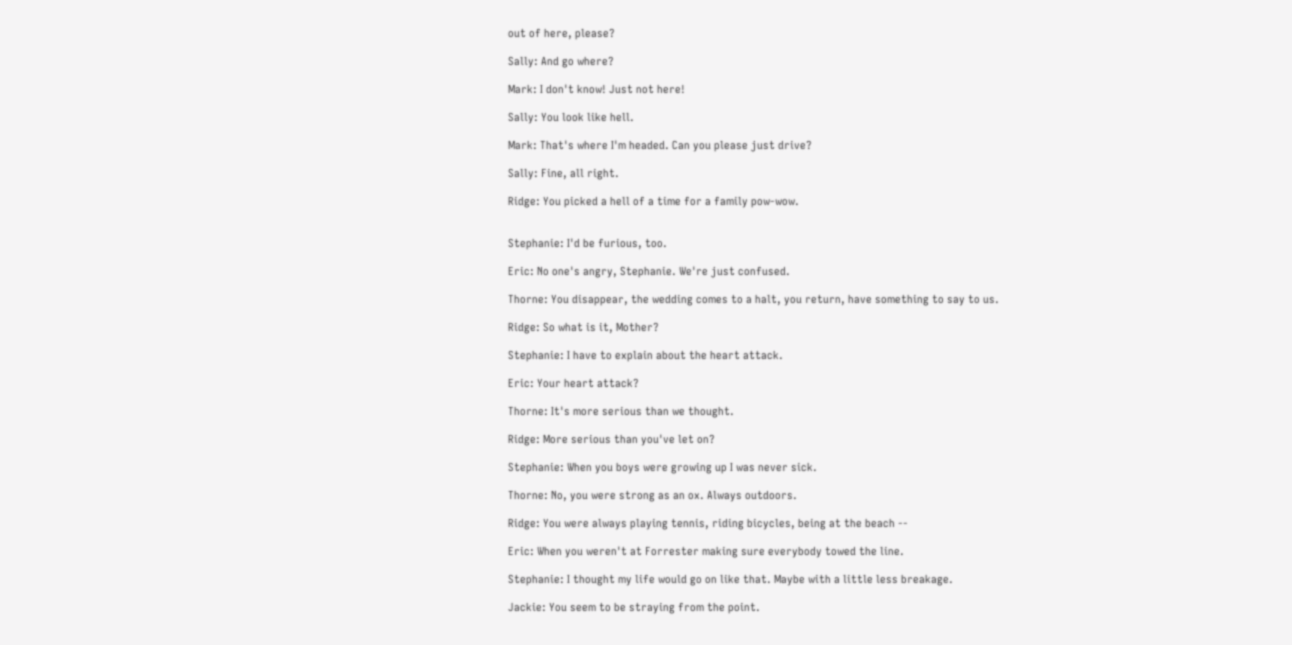out of here, please?

Sally: And go where?

Mark: I don't know! Just not here!

Sally: You look like hell.

Mark: That's where I'm headed. Can you please just drive?

Sally: Fine, all right.

Ridge: You picked a hell of a time for a family pow-wow.


Stephanie: I'd be furious, too.

Eric: No one's angry, Stephanie. We're just confused.

Thorne: You disappear, the wedding comes to a halt, you return, have something to say to us.

Ridge: So what is it, Mother?

Stephanie: I have to explain about the heart attack.

Eric: Your heart attack?

Thorne: It's more serious than we thought.

Ridge: More serious than you've let on?

Stephanie: When you boys were growing up I was never sick.

Thorne: No, you were strong as an ox. Always outdoors.

Ridge: You were always playing tennis, riding bicycles, being at the beach --

Eric: When you weren't at Forrester making sure everybody towed the line.

Stephanie: I thought my life would go on like that. Maybe with a little less breakage.

Jackie: You seem to be straying from the point.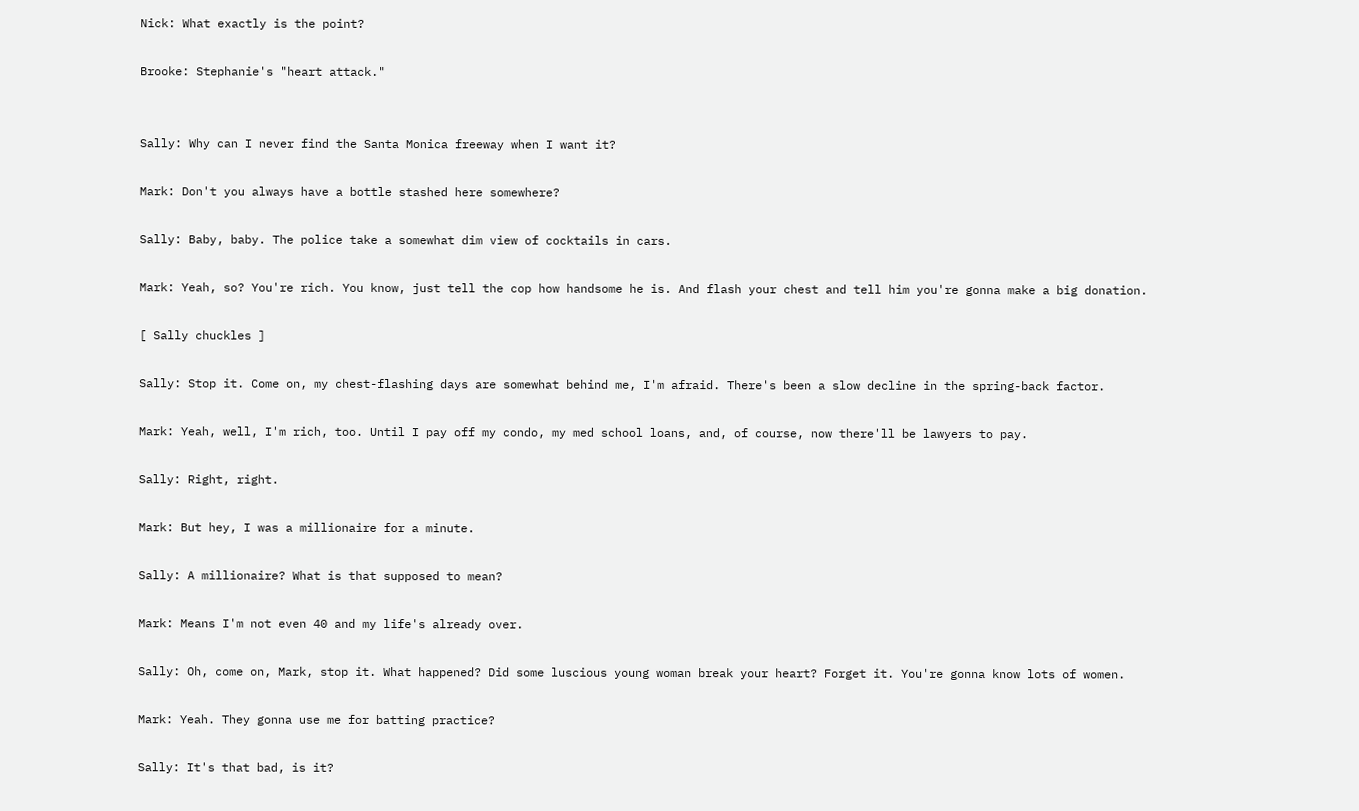Nick: What exactly is the point?

Brooke: Stephanie's "heart attack."


Sally: Why can I never find the Santa Monica freeway when I want it?

Mark: Don't you always have a bottle stashed here somewhere?

Sally: Baby, baby. The police take a somewhat dim view of cocktails in cars.

Mark: Yeah, so? You're rich. You know, just tell the cop how handsome he is. And flash your chest and tell him you're gonna make a big donation.

[ Sally chuckles ]

Sally: Stop it. Come on, my chest-flashing days are somewhat behind me, I'm afraid. There's been a slow decline in the spring-back factor.

Mark: Yeah, well, I'm rich, too. Until I pay off my condo, my med school loans, and, of course, now there'll be lawyers to pay.

Sally: Right, right.

Mark: But hey, I was a millionaire for a minute.

Sally: A millionaire? What is that supposed to mean?

Mark: Means I'm not even 40 and my life's already over.

Sally: Oh, come on, Mark, stop it. What happened? Did some luscious young woman break your heart? Forget it. You're gonna know lots of women.

Mark: Yeah. They gonna use me for batting practice?

Sally: It's that bad, is it?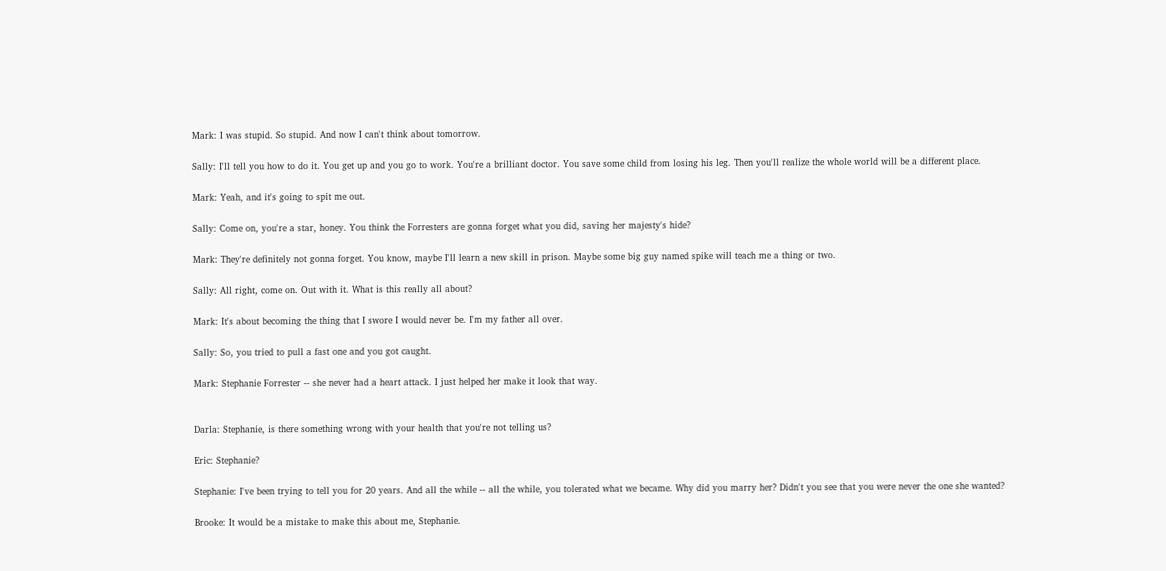Mark: I was stupid. So stupid. And now I can't think about tomorrow.

Sally: I'll tell you how to do it. You get up and you go to work. You're a brilliant doctor. You save some child from losing his leg. Then you'll realize the whole world will be a different place.

Mark: Yeah, and it's going to spit me out.

Sally: Come on, you're a star, honey. You think the Forresters are gonna forget what you did, saving her majesty's hide?

Mark: They're definitely not gonna forget. You know, maybe I'll learn a new skill in prison. Maybe some big guy named spike will teach me a thing or two.

Sally: All right, come on. Out with it. What is this really all about?

Mark: It's about becoming the thing that I swore I would never be. I'm my father all over.

Sally: So, you tried to pull a fast one and you got caught.

Mark: Stephanie Forrester -- she never had a heart attack. I just helped her make it look that way.


Darla: Stephanie, is there something wrong with your health that you're not telling us?

Eric: Stephanie?

Stephanie: I've been trying to tell you for 20 years. And all the while -- all the while, you tolerated what we became. Why did you marry her? Didn't you see that you were never the one she wanted?

Brooke: It would be a mistake to make this about me, Stephanie.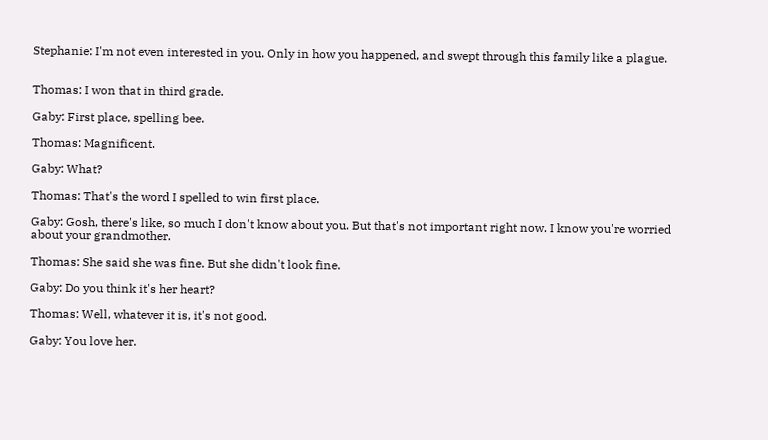Stephanie: I'm not even interested in you. Only in how you happened, and swept through this family like a plague.


Thomas: I won that in third grade.

Gaby: First place, spelling bee.

Thomas: Magnificent.

Gaby: What?

Thomas: That's the word I spelled to win first place.

Gaby: Gosh, there's like, so much I don't know about you. But that's not important right now. I know you're worried about your grandmother.

Thomas: She said she was fine. But she didn't look fine.

Gaby: Do you think it's her heart?

Thomas: Well, whatever it is, it's not good.

Gaby: You love her.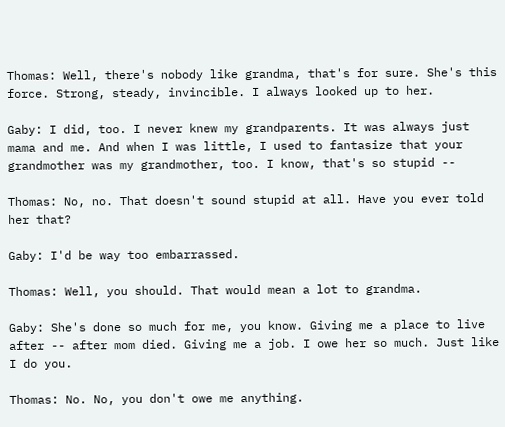Thomas: Well, there's nobody like grandma, that's for sure. She's this force. Strong, steady, invincible. I always looked up to her.

Gaby: I did, too. I never knew my grandparents. It was always just mama and me. And when I was little, I used to fantasize that your grandmother was my grandmother, too. I know, that's so stupid --

Thomas: No, no. That doesn't sound stupid at all. Have you ever told her that?

Gaby: I'd be way too embarrassed.

Thomas: Well, you should. That would mean a lot to grandma.

Gaby: She's done so much for me, you know. Giving me a place to live after -- after mom died. Giving me a job. I owe her so much. Just like I do you.

Thomas: No. No, you don't owe me anything.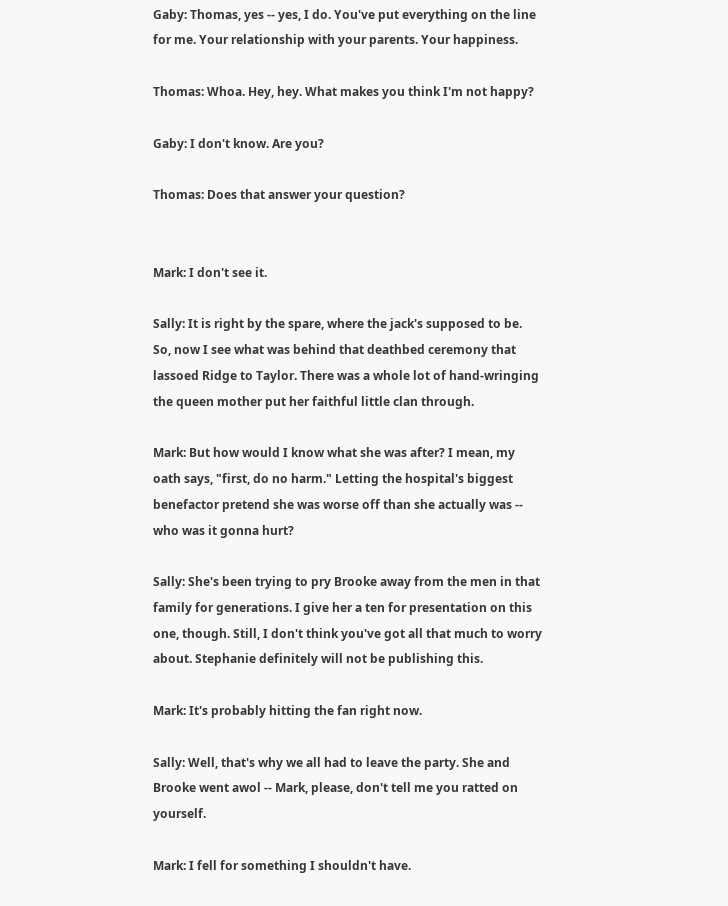Gaby: Thomas, yes -- yes, I do. You've put everything on the line for me. Your relationship with your parents. Your happiness.

Thomas: Whoa. Hey, hey. What makes you think I'm not happy?

Gaby: I don't know. Are you?

Thomas: Does that answer your question?


Mark: I don't see it.

Sally: It is right by the spare, where the jack's supposed to be. So, now I see what was behind that deathbed ceremony that lassoed Ridge to Taylor. There was a whole lot of hand-wringing the queen mother put her faithful little clan through.

Mark: But how would I know what she was after? I mean, my oath says, "first, do no harm." Letting the hospital's biggest benefactor pretend she was worse off than she actually was -- who was it gonna hurt?

Sally: She's been trying to pry Brooke away from the men in that family for generations. I give her a ten for presentation on this one, though. Still, I don't think you've got all that much to worry about. Stephanie definitely will not be publishing this.

Mark: It's probably hitting the fan right now.

Sally: Well, that's why we all had to leave the party. She and Brooke went awol -- Mark, please, don't tell me you ratted on yourself.

Mark: I fell for something I shouldn't have.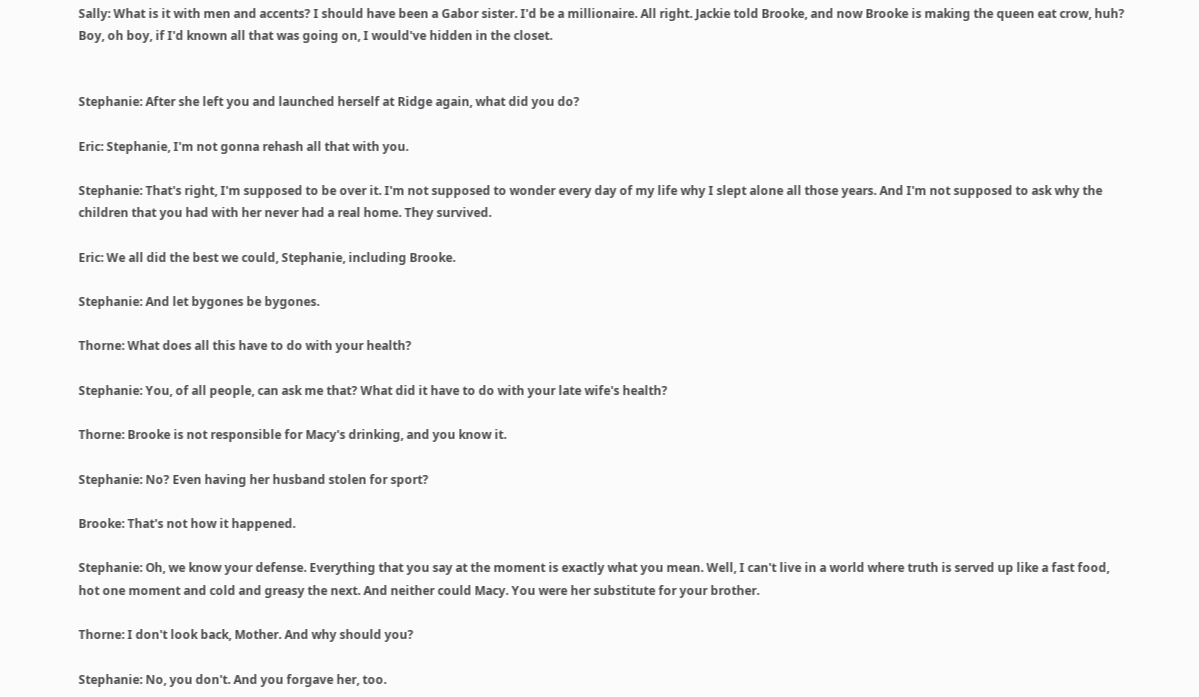Sally: What is it with men and accents? I should have been a Gabor sister. I'd be a millionaire. All right. Jackie told Brooke, and now Brooke is making the queen eat crow, huh? Boy, oh boy, if I'd known all that was going on, I would've hidden in the closet.


Stephanie: After she left you and launched herself at Ridge again, what did you do?

Eric: Stephanie, I'm not gonna rehash all that with you.

Stephanie: That's right, I'm supposed to be over it. I'm not supposed to wonder every day of my life why I slept alone all those years. And I'm not supposed to ask why the children that you had with her never had a real home. They survived.

Eric: We all did the best we could, Stephanie, including Brooke.

Stephanie: And let bygones be bygones.

Thorne: What does all this have to do with your health?

Stephanie: You, of all people, can ask me that? What did it have to do with your late wife's health?

Thorne: Brooke is not responsible for Macy's drinking, and you know it.

Stephanie: No? Even having her husband stolen for sport?

Brooke: That's not how it happened.

Stephanie: Oh, we know your defense. Everything that you say at the moment is exactly what you mean. Well, I can't live in a world where truth is served up like a fast food, hot one moment and cold and greasy the next. And neither could Macy. You were her substitute for your brother.

Thorne: I don't look back, Mother. And why should you?

Stephanie: No, you don't. And you forgave her, too.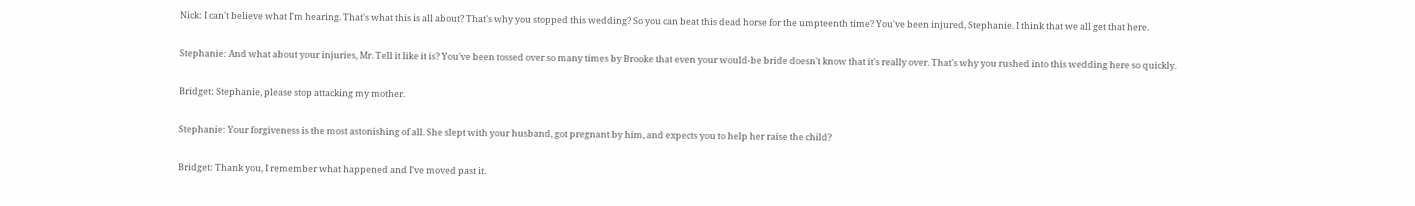Nick: I can't believe what I'm hearing. That's what this is all about? That's why you stopped this wedding? So you can beat this dead horse for the umpteenth time? You've been injured, Stephanie. I think that we all get that here.

Stephanie: And what about your injuries, Mr. Tell it like it is? You've been tossed over so many times by Brooke that even your would-be bride doesn't know that it's really over. That's why you rushed into this wedding here so quickly.

Bridget: Stephanie, please stop attacking my mother.

Stephanie: Your forgiveness is the most astonishing of all. She slept with your husband, got pregnant by him, and expects you to help her raise the child?

Bridget: Thank you, I remember what happened and I've moved past it.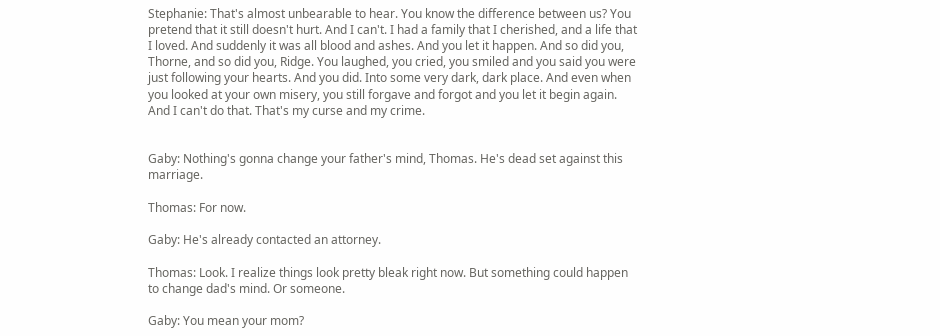Stephanie: That's almost unbearable to hear. You know the difference between us? You pretend that it still doesn't hurt. And I can't. I had a family that I cherished, and a life that I loved. And suddenly it was all blood and ashes. And you let it happen. And so did you, Thorne, and so did you, Ridge. You laughed, you cried, you smiled and you said you were just following your hearts. And you did. Into some very dark, dark place. And even when you looked at your own misery, you still forgave and forgot and you let it begin again. And I can't do that. That's my curse and my crime.


Gaby: Nothing's gonna change your father's mind, Thomas. He's dead set against this marriage.

Thomas: For now.

Gaby: He's already contacted an attorney.

Thomas: Look. I realize things look pretty bleak right now. But something could happen to change dad's mind. Or someone.

Gaby: You mean your mom?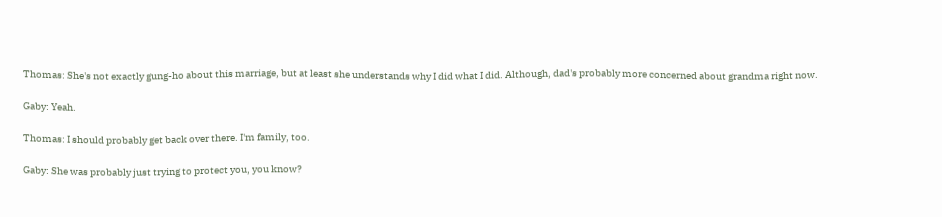Thomas: She's not exactly gung-ho about this marriage, but at least she understands why I did what I did. Although, dad's probably more concerned about grandma right now.

Gaby: Yeah.

Thomas: I should probably get back over there. I'm family, too.

Gaby: She was probably just trying to protect you, you know?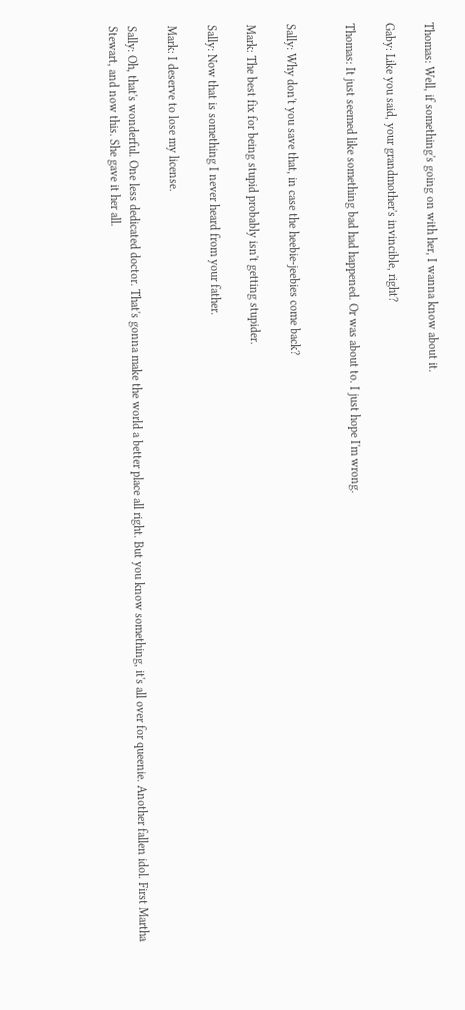Thomas: Well, if something's going on with her, I wanna know about it.

Gaby: Like you said, your grandmother's invincible, right?

Thomas: It just seemed like something bad had happened. Or was about to. I just hope I'm wrong.


Sally: Why don't you save that, in case the heebie-jeebies come back?

Mark: The best fix for being stupid probably isn't getting stupider.

Sally: Now that is something I never heard from your father.

Mark: I deserve to lose my license.

Sally: Oh, that's wonderful. One less dedicated doctor. That's gonna make the world a better place all right. But you know something, it's all over for queenie. Another fallen idol. First Martha Stewart, and now this. She gave it her all.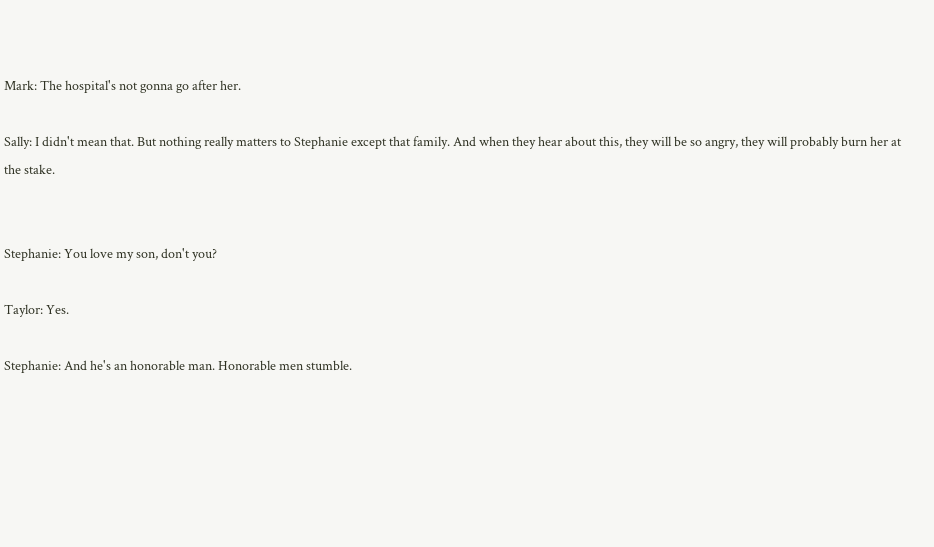Mark: The hospital's not gonna go after her.

Sally: I didn't mean that. But nothing really matters to Stephanie except that family. And when they hear about this, they will be so angry, they will probably burn her at the stake.


Stephanie: You love my son, don't you?

Taylor: Yes.

Stephanie: And he's an honorable man. Honorable men stumble.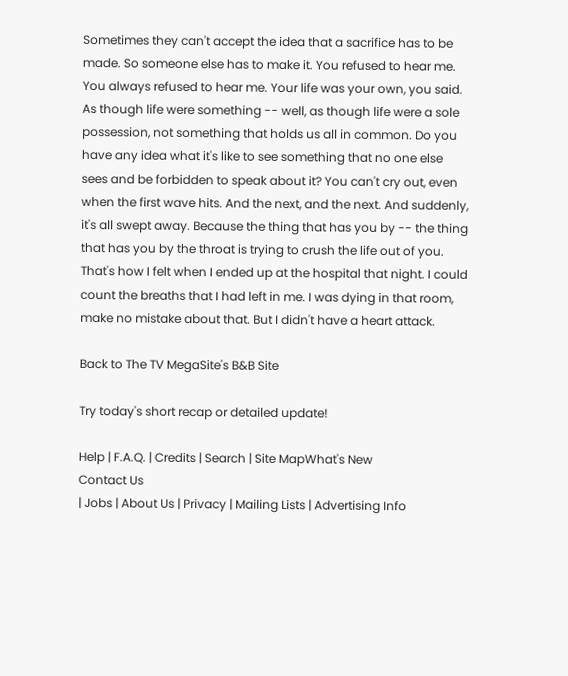Sometimes they can't accept the idea that a sacrifice has to be made. So someone else has to make it. You refused to hear me. You always refused to hear me. Your life was your own, you said. As though life were something -- well, as though life were a sole possession, not something that holds us all in common. Do you have any idea what it's like to see something that no one else sees and be forbidden to speak about it? You can't cry out, even when the first wave hits. And the next, and the next. And suddenly, it's all swept away. Because the thing that has you by -- the thing that has you by the throat is trying to crush the life out of you. That's how I felt when I ended up at the hospital that night. I could count the breaths that I had left in me. I was dying in that room, make no mistake about that. But I didn't have a heart attack.

Back to The TV MegaSite's B&B Site

Try today's short recap or detailed update!

Help | F.A.Q. | Credits | Search | Site MapWhat's New
Contact Us
| Jobs | About Us | Privacy | Mailing Lists | Advertising Info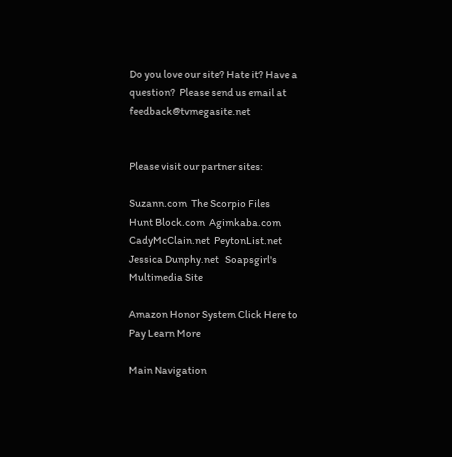Do you love our site? Hate it? Have a question?  Please send us email at feedback@tvmegasite.net


Please visit our partner sites:

Suzann.com  The Scorpio Files
Hunt Block.com  Agimkaba.com
CadyMcClain.net  PeytonList.net
Jessica Dunphy.net   Soapsgirl's Multimedia Site

Amazon Honor System Click Here to Pay Learn More

Main Navigation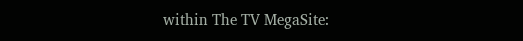within The TV MegaSite: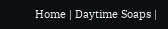Home | Daytime Soaps |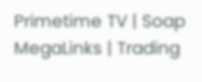Primetime TV | Soap MegaLinks | Trading